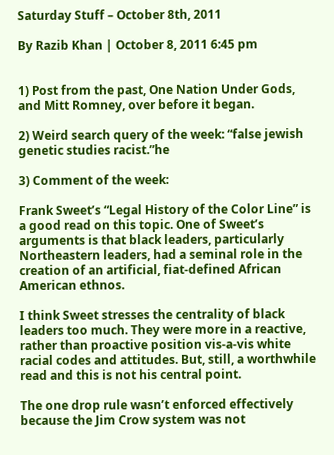Saturday Stuff – October 8th, 2011

By Razib Khan | October 8, 2011 6:45 pm


1) Post from the past, One Nation Under Gods, and Mitt Romney, over before it began.

2) Weird search query of the week: “false jewish genetic studies racist.”he

3) Comment of the week:

Frank Sweet’s “Legal History of the Color Line” is a good read on this topic. One of Sweet’s arguments is that black leaders, particularly Northeastern leaders, had a seminal role in the creation of an artificial, fiat-defined African American ethnos.

I think Sweet stresses the centrality of black leaders too much. They were more in a reactive, rather than proactive position vis-a-vis white racial codes and attitudes. But, still, a worthwhile read and this is not his central point.

The one drop rule wasn’t enforced effectively because the Jim Crow system was not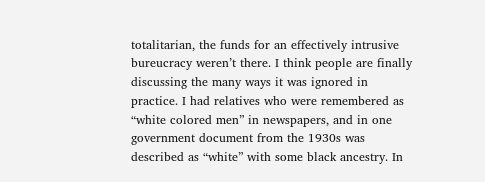totalitarian, the funds for an effectively intrusive bureucracy weren’t there. I think people are finally discussing the many ways it was ignored in practice. I had relatives who were remembered as “white colored men” in newspapers, and in one government document from the 1930s was described as “white” with some black ancestry. In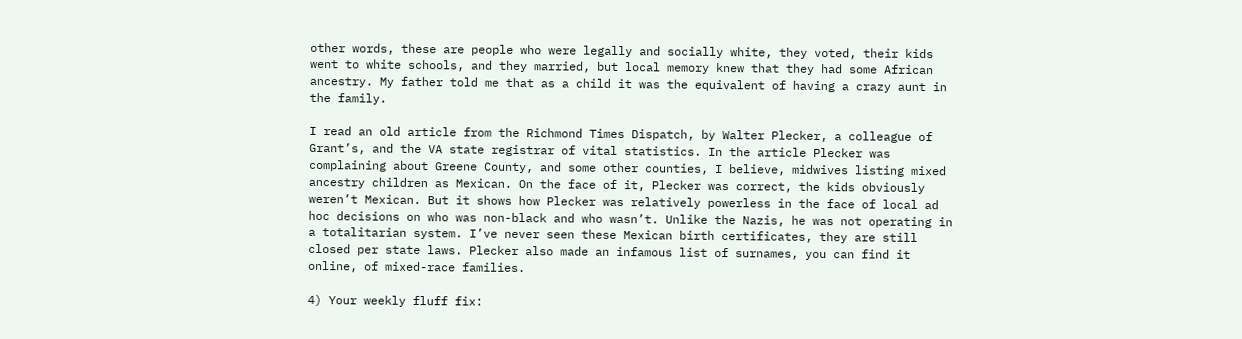other words, these are people who were legally and socially white, they voted, their kids went to white schools, and they married, but local memory knew that they had some African ancestry. My father told me that as a child it was the equivalent of having a crazy aunt in the family.

I read an old article from the Richmond Times Dispatch, by Walter Plecker, a colleague of Grant’s, and the VA state registrar of vital statistics. In the article Plecker was complaining about Greene County, and some other counties, I believe, midwives listing mixed ancestry children as Mexican. On the face of it, Plecker was correct, the kids obviously weren’t Mexican. But it shows how Plecker was relatively powerless in the face of local ad hoc decisions on who was non-black and who wasn’t. Unlike the Nazis, he was not operating in a totalitarian system. I’ve never seen these Mexican birth certificates, they are still closed per state laws. Plecker also made an infamous list of surnames, you can find it online, of mixed-race families.

4) Your weekly fluff fix: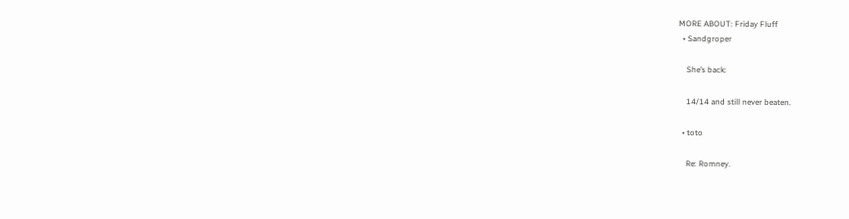MORE ABOUT: Friday Fluff
  • Sandgroper

    She’s back:

    14/14 and still never beaten.

  • toto

    Re: Romney.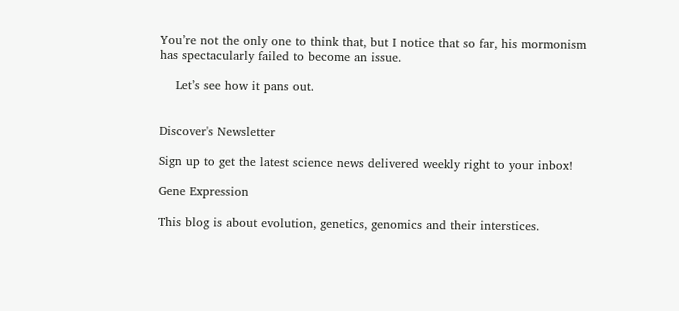You’re not the only one to think that, but I notice that so far, his mormonism has spectacularly failed to become an issue.

    Let’s see how it pans out.


Discover's Newsletter

Sign up to get the latest science news delivered weekly right to your inbox!

Gene Expression

This blog is about evolution, genetics, genomics and their interstices.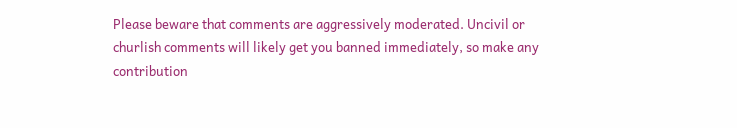Please beware that comments are aggressively moderated. Uncivil or churlish comments will likely get you banned immediately, so make any contribution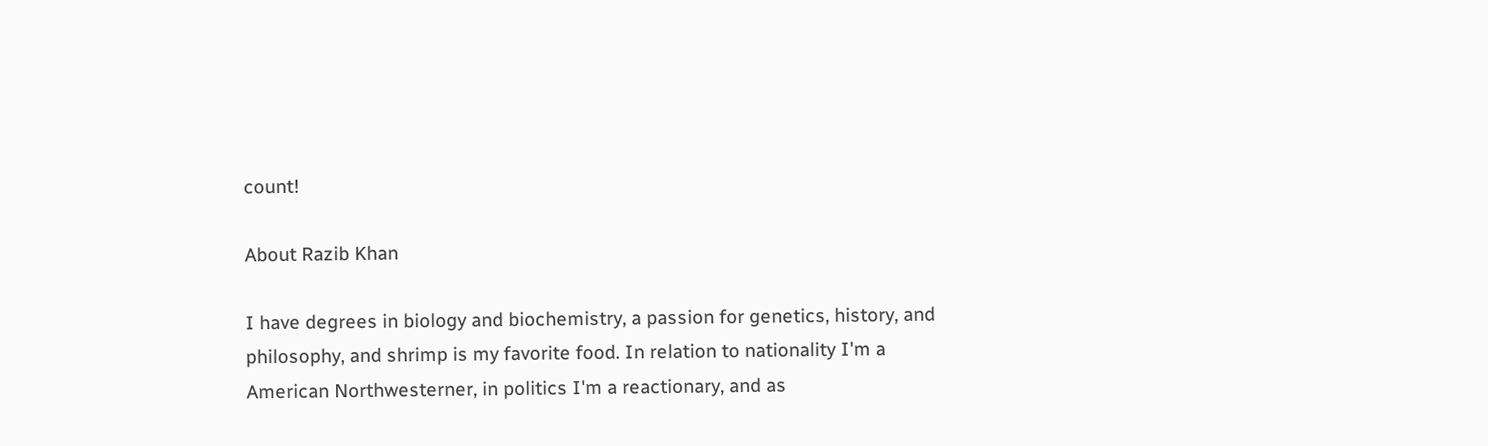count!

About Razib Khan

I have degrees in biology and biochemistry, a passion for genetics, history, and philosophy, and shrimp is my favorite food. In relation to nationality I'm a American Northwesterner, in politics I'm a reactionary, and as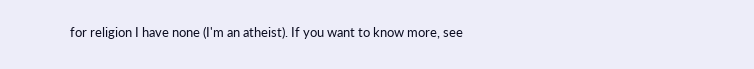for religion I have none (I'm an atheist). If you want to know more, see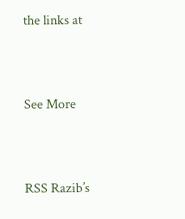the links at


See More


RSS Razib’s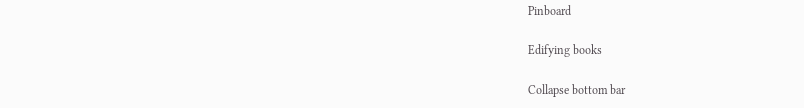Pinboard

Edifying books

Collapse bottom bar